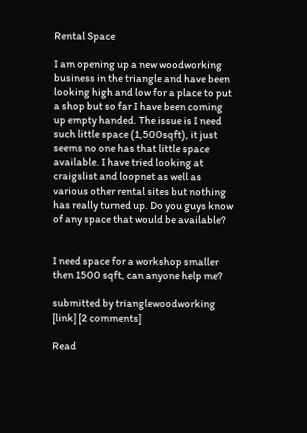Rental Space

I am opening up a new woodworking business in the triangle and have been looking high and low for a place to put a shop but so far I have been coming up empty handed. The issue is I need such little space (1,500sqft), it just seems no one has that little space available. I have tried looking at craigslist and loopnet as well as various other rental sites but nothing has really turned up. Do you guys know of any space that would be available?


I need space for a workshop smaller then 1500 sqft, can anyone help me?

submitted by trianglewoodworking
[link] [2 comments]

Read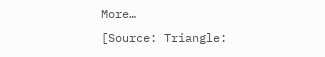More…
[Source: Triangle: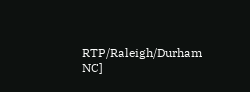RTP/Raleigh/Durham NC]